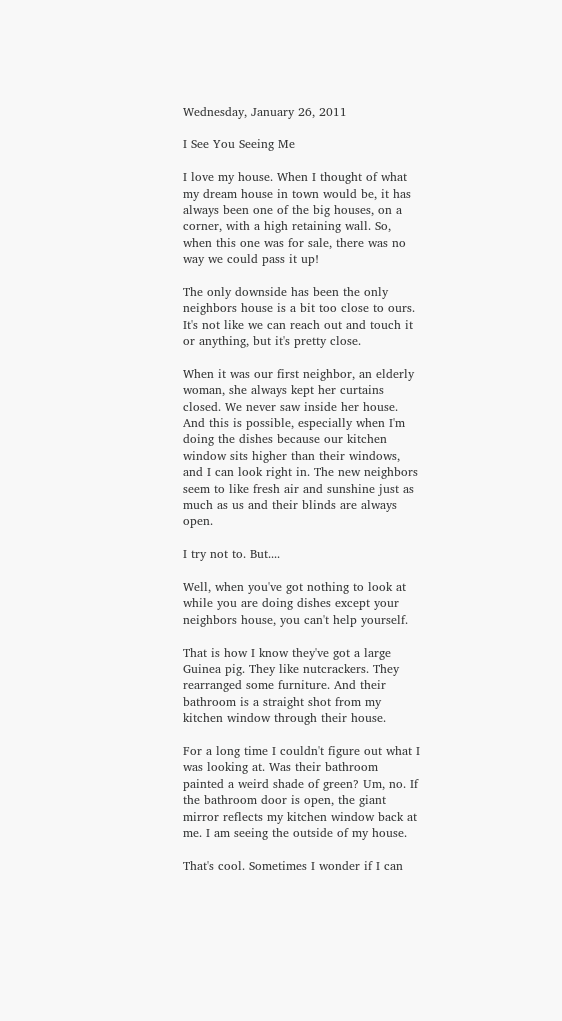Wednesday, January 26, 2011

I See You Seeing Me

I love my house. When I thought of what my dream house in town would be, it has always been one of the big houses, on a corner, with a high retaining wall. So, when this one was for sale, there was no way we could pass it up!

The only downside has been the only neighbors house is a bit too close to ours. It's not like we can reach out and touch it or anything, but it's pretty close.

When it was our first neighbor, an elderly woman, she always kept her curtains closed. We never saw inside her house. And this is possible, especially when I'm doing the dishes because our kitchen window sits higher than their windows, and I can look right in. The new neighbors seem to like fresh air and sunshine just as much as us and their blinds are always open.

I try not to. But....

Well, when you've got nothing to look at while you are doing dishes except your neighbors house, you can't help yourself.

That is how I know they've got a large Guinea pig. They like nutcrackers. They rearranged some furniture. And their bathroom is a straight shot from my kitchen window through their house.

For a long time I couldn't figure out what I was looking at. Was their bathroom painted a weird shade of green? Um, no. If the bathroom door is open, the giant mirror reflects my kitchen window back at me. I am seeing the outside of my house.

That's cool. Sometimes I wonder if I can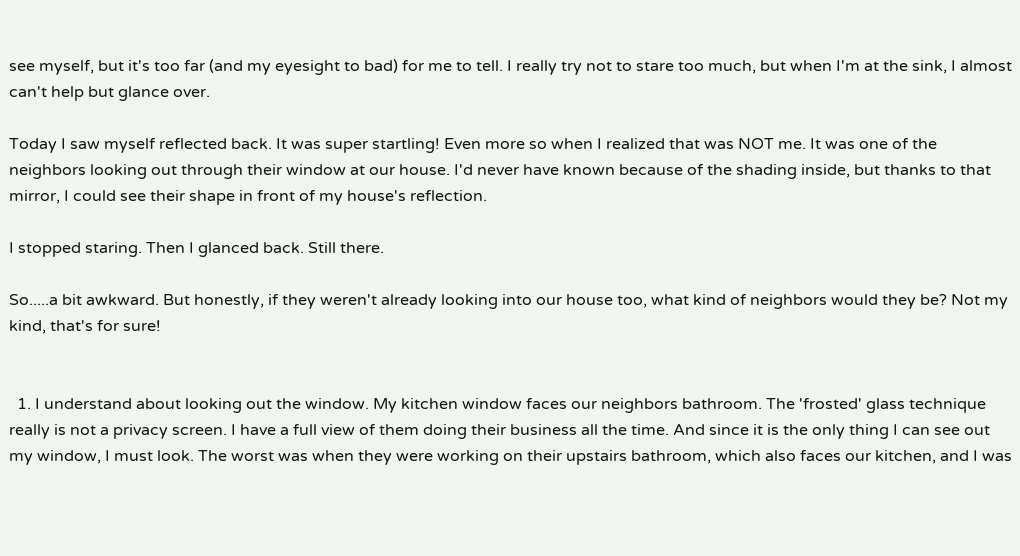see myself, but it's too far (and my eyesight to bad) for me to tell. I really try not to stare too much, but when I'm at the sink, I almost can't help but glance over.

Today I saw myself reflected back. It was super startling! Even more so when I realized that was NOT me. It was one of the neighbors looking out through their window at our house. I'd never have known because of the shading inside, but thanks to that mirror, I could see their shape in front of my house's reflection.

I stopped staring. Then I glanced back. Still there.

So.....a bit awkward. But honestly, if they weren't already looking into our house too, what kind of neighbors would they be? Not my kind, that's for sure!


  1. I understand about looking out the window. My kitchen window faces our neighbors bathroom. The 'frosted' glass technique really is not a privacy screen. I have a full view of them doing their business all the time. And since it is the only thing I can see out my window, I must look. The worst was when they were working on their upstairs bathroom, which also faces our kitchen, and I was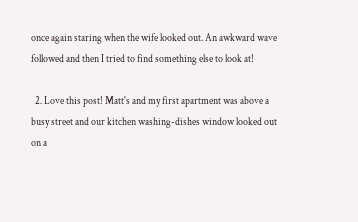once again staring when the wife looked out. An awkward wave followed and then I tried to find something else to look at!

  2. Love this post! Matt's and my first apartment was above a busy street and our kitchen washing-dishes window looked out on a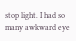stop light. I had so many awkward eye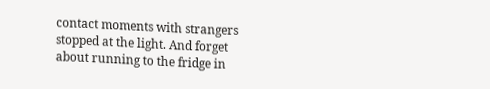contact moments with strangers stopped at the light. And forget about running to the fridge in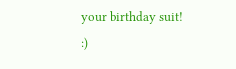your birthday suit! :)